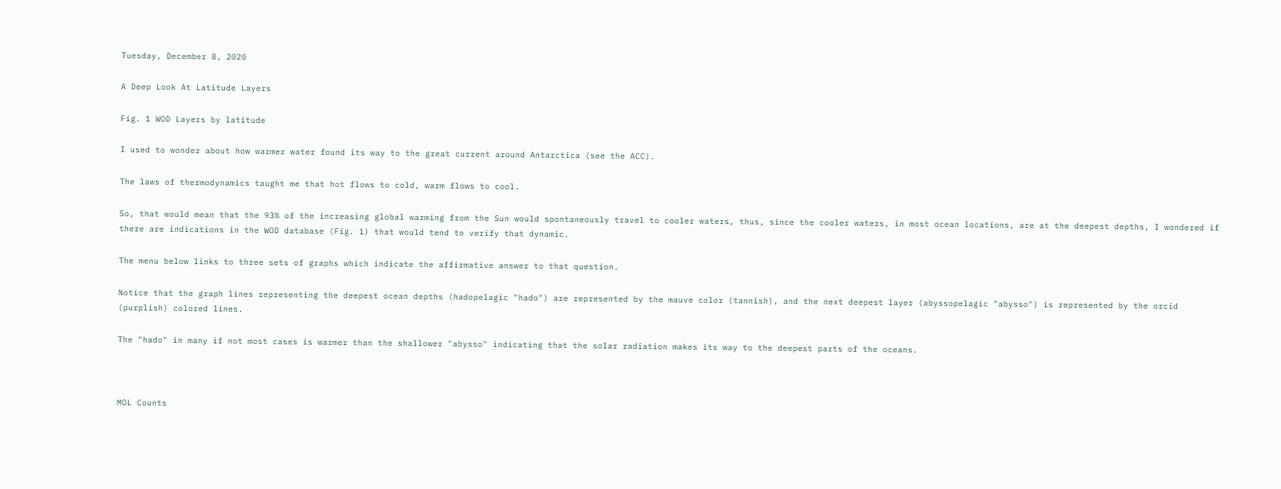Tuesday, December 8, 2020

A Deep Look At Latitude Layers

Fig. 1 WOD Layers by latitude

I used to wonder about how warmer water found its way to the great current around Antarctica (see the ACC).

The laws of thermodynamics taught me that hot flows to cold, warm flows to cool.

So, that would mean that the 93% of the increasing global warming from the Sun would spontaneously travel to cooler waters, thus, since the cooler waters, in most ocean locations, are at the deepest depths, I wondered if there are indications in the WOD database (Fig. 1) that would tend to verify that dynamic.

The menu below links to three sets of graphs which indicate the affirmative answer to that question.

Notice that the graph lines representing the deepest ocean depths (hadopelagic "hado") are represented by the mauve color (tannish), and the next deepest layer (abyssopelagic "abysso") is represented by the orcid (purplish) colored lines.

The "hado" in many if not most cases is warmer than the shallower "abysso" indicating that the solar radiation makes its way to the deepest parts of the oceans.



MOL Counts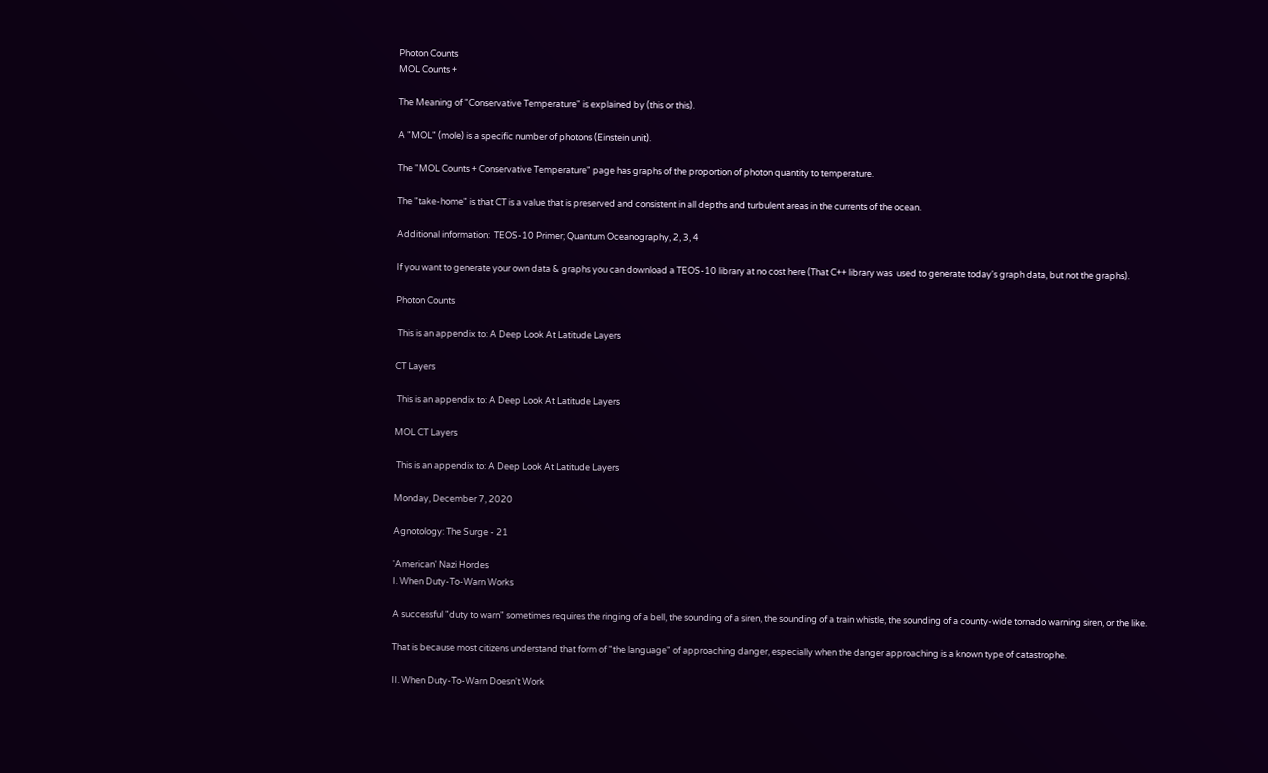Photon Counts
MOL Counts +

The Meaning of "Conservative Temperature" is explained by (this or this).

A "MOL" (mole) is a specific number of photons (Einstein unit).

The "MOL Counts + Conservative Temperature" page has graphs of the proportion of photon quantity to temperature.

The "take-home" is that CT is a value that is preserved and consistent in all depths and turbulent areas in the currents of the ocean.

Additional information:  TEOS-10 Primer; Quantum Oceanography, 2, 3, 4

If you want to generate your own data & graphs you can download a TEOS-10 library at no cost here (That C++ library was  used to generate today's graph data, but not the graphs).

Photon Counts

 This is an appendix to: A Deep Look At Latitude Layers

CT Layers

 This is an appendix to: A Deep Look At Latitude Layers

MOL CT Layers

 This is an appendix to: A Deep Look At Latitude Layers

Monday, December 7, 2020

Agnotology: The Surge - 21

'American' Nazi Hordes
I. When Duty-To-Warn Works

A successful "duty to warn" sometimes requires the ringing of a bell, the sounding of a siren, the sounding of a train whistle, the sounding of a county-wide tornado warning siren, or the like.

That is because most citizens understand that form of "the language" of approaching danger, especially when the danger approaching is a known type of catastrophe.

II. When Duty-To-Warn Doesn't Work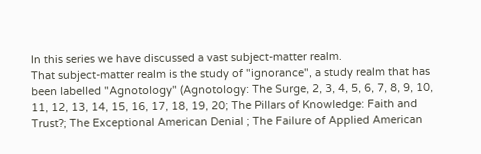In this series we have discussed a vast subject-matter realm.
That subject-matter realm is the study of "ignorance", a study realm that has been labelled "Agnotology" (Agnotology: The Surge, 2, 3, 4, 5, 6, 7, 8, 9, 10, 11, 12, 13, 14, 15, 16, 17, 18, 19, 20; The Pillars of Knowledge: Faith and Trust?; The Exceptional American Denial ; The Failure of Applied American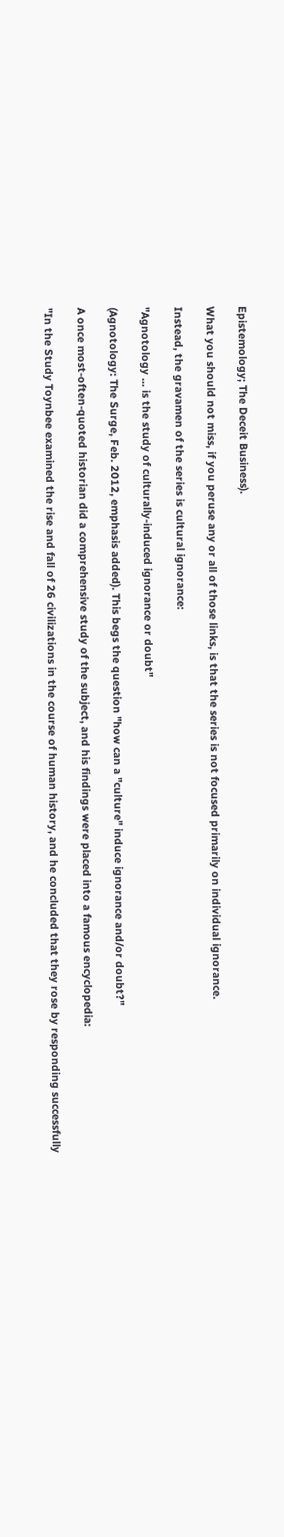Epistemology; The Deceit Business).

What you should not miss, if you peruse any or all of those links, is that the series is not focused primarily on individual ignorance.

Instead, the gravamen of the series is cultural ignorance:

"Agnotology ... is the study of culturally-induced ignorance or doubt"

(Agnotology: The Surge, Feb. 2012, emphasis added). This begs the question "how can a "culture" induce ignorance and/or doubt?"

A once most-often-quoted historian did a comprehensive study of the subject, and his findings were placed into a famous encyclopedia:

"In the Study Toynbee examined the rise and fall of 26 civilizations in the course of human history, and he concluded that they rose by responding successfully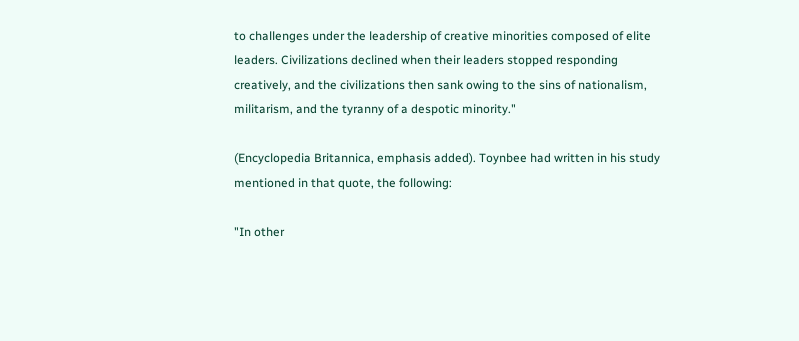to challenges under the leadership of creative minorities composed of elite leaders. Civilizations declined when their leaders stopped responding creatively, and the civilizations then sank owing to the sins of nationalism, militarism, and the tyranny of a despotic minority."

(Encyclopedia Britannica, emphasis added). Toynbee had written in his study mentioned in that quote, the following:

"In other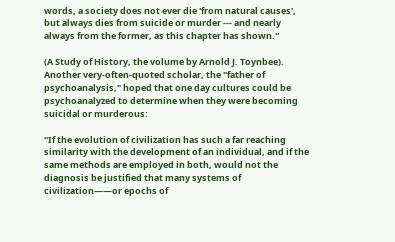words, a society does not ever die 'from natural causes', but always dies from suicide or murder --- and nearly always from the former, as this chapter has shown."

(A Study of History, the volume by Arnold J. Toynbee). Another very-often-quoted scholar, the "father of psychoanalysis," hoped that one day cultures could be psychoanalyzed to determine when they were becoming suicidal or murderous:

"If the evolution of civilization has such a far reaching similarity with the development of an individual, and if the same methods are employed in both, would not the diagnosis be justified that many systems of civilization——or epochs of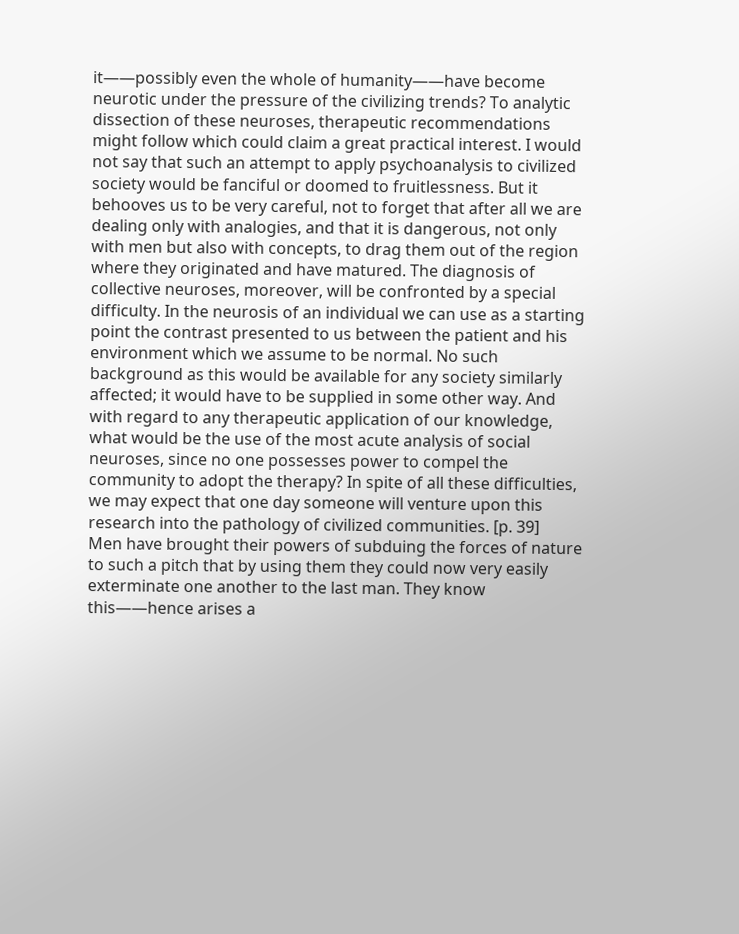it——possibly even the whole of humanity——have become neurotic under the pressure of the civilizing trends? To analytic dissection of these neuroses, therapeutic recommendations might follow which could claim a great practical interest. I would not say that such an attempt to apply psychoanalysis to civilized society would be fanciful or doomed to fruitlessness. But it behooves us to be very careful, not to forget that after all we are dealing only with analogies, and that it is dangerous, not only with men but also with concepts, to drag them out of the region where they originated and have matured. The diagnosis of collective neuroses, moreover, will be confronted by a special difficulty. In the neurosis of an individual we can use as a starting point the contrast presented to us between the patient and his environment which we assume to be normal. No such background as this would be available for any society similarly affected; it would have to be supplied in some other way. And with regard to any therapeutic application of our knowledge, what would be the use of the most acute analysis of social neuroses, since no one possesses power to compel the community to adopt the therapy? In spite of all these difficulties, we may expect that one day someone will venture upon this research into the pathology of civilized communities. [p. 39]
Men have brought their powers of subduing the forces of nature to such a pitch that by using them they could now very easily exterminate one another to the last man. They know this——hence arises a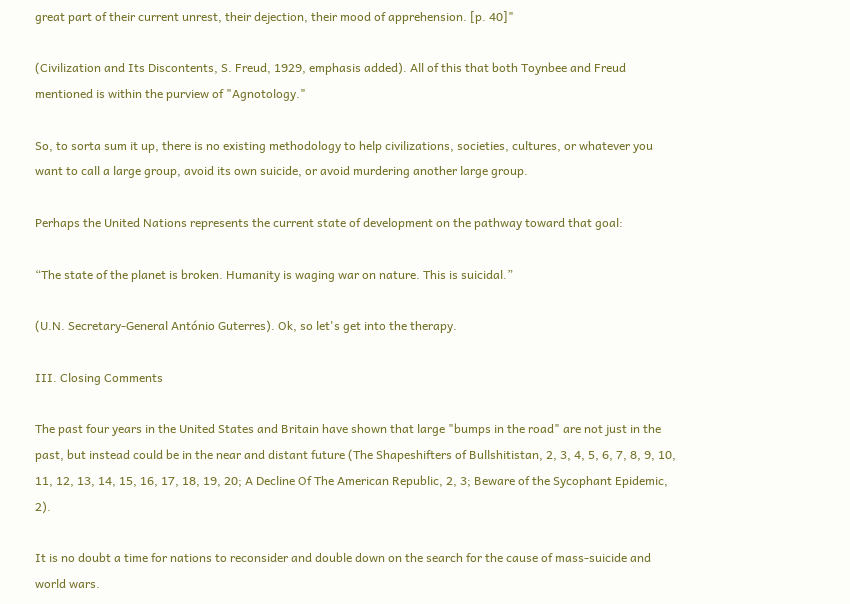great part of their current unrest, their dejection, their mood of apprehension. [p. 40]"

(Civilization and Its Discontents, S. Freud, 1929, emphasis added). All of this that both Toynbee and Freud mentioned is within the purview of "Agnotology."

So, to sorta sum it up, there is no existing methodology to help civilizations, societies, cultures, or whatever you want to call a large group, avoid its own suicide, or avoid murdering another large group.

Perhaps the United Nations represents the current state of development on the pathway toward that goal:

“The state of the planet is broken. Humanity is waging war on nature. This is suicidal.”

(U.N. Secretary-General António Guterres). Ok, so let's get into the therapy.

III. Closing Comments

The past four years in the United States and Britain have shown that large "bumps in the road" are not just in the past, but instead could be in the near and distant future (The Shapeshifters of Bullshitistan, 2, 3, 4, 5, 6, 7, 8, 9, 10, 11, 12, 13, 14, 15, 16, 17, 18, 19, 20; A Decline Of The American Republic, 2, 3; Beware of the Sycophant Epidemic, 2).

It is no doubt a time for nations to reconsider and double down on the search for the cause of mass-suicide and world wars.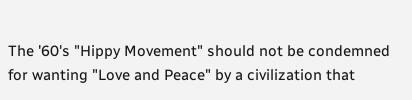The '60's "Hippy Movement" should not be condemned for wanting "Love and Peace" by a civilization that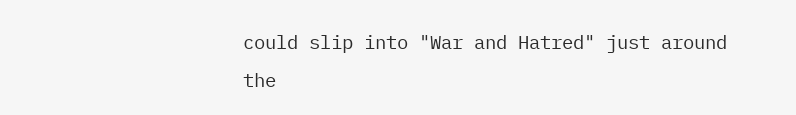could slip into "War and Hatred" just around the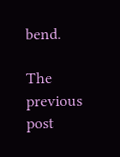bend.

The previous post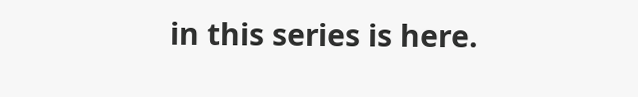in this series is here.